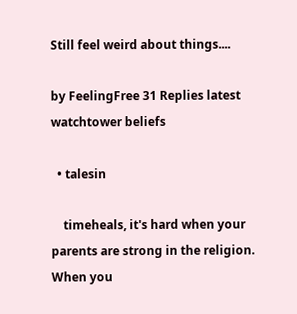Still feel weird about things....

by FeelingFree 31 Replies latest watchtower beliefs

  • talesin

    timeheals, it's hard when your parents are strong in the religion. When you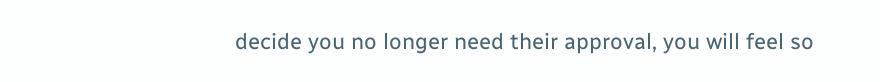decide you no longer need their approval, you will feel so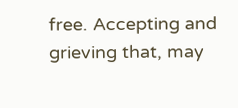free. Accepting and grieving that, may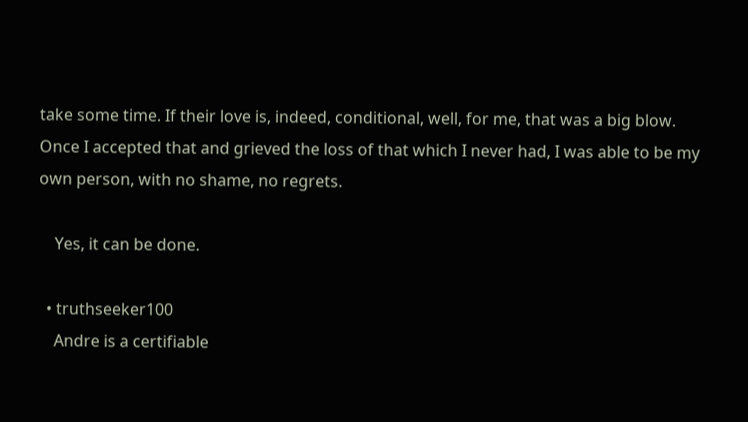take some time. If their love is, indeed, conditional, well, for me, that was a big blow. Once I accepted that and grieved the loss of that which I never had, I was able to be my own person, with no shame, no regrets.

    Yes, it can be done.

  • truthseeker100
    Andre is a certifiable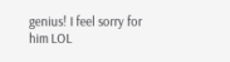genius! I feel sorry for him LOL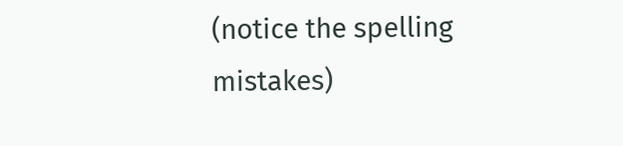(notice the spelling mistakes)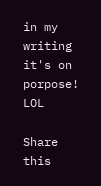in my writing it's on porpose! LOL

Share this